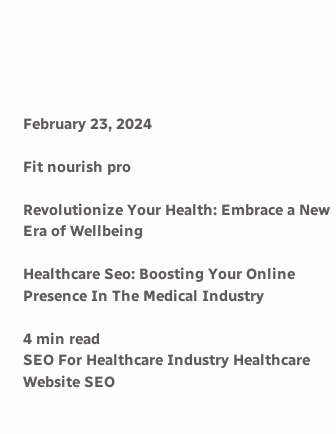February 23, 2024

Fit nourish pro

Revolutionize Your Health: Embrace a New Era of Wellbeing

Healthcare Seo: Boosting Your Online Presence In The Medical Industry

4 min read
SEO For Healthcare Industry Healthcare Website SEO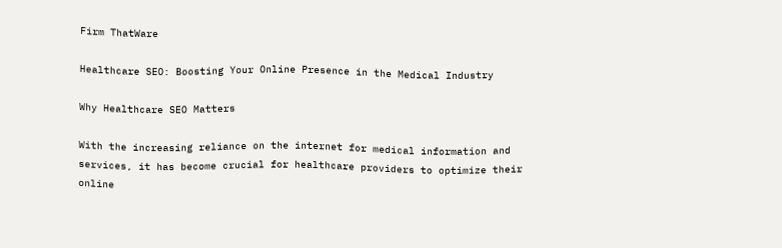Firm ThatWare

Healthcare SEO: Boosting Your Online Presence in the Medical Industry

Why Healthcare SEO Matters

With the increasing reliance on the internet for medical information and services, it has become crucial for healthcare providers to optimize their online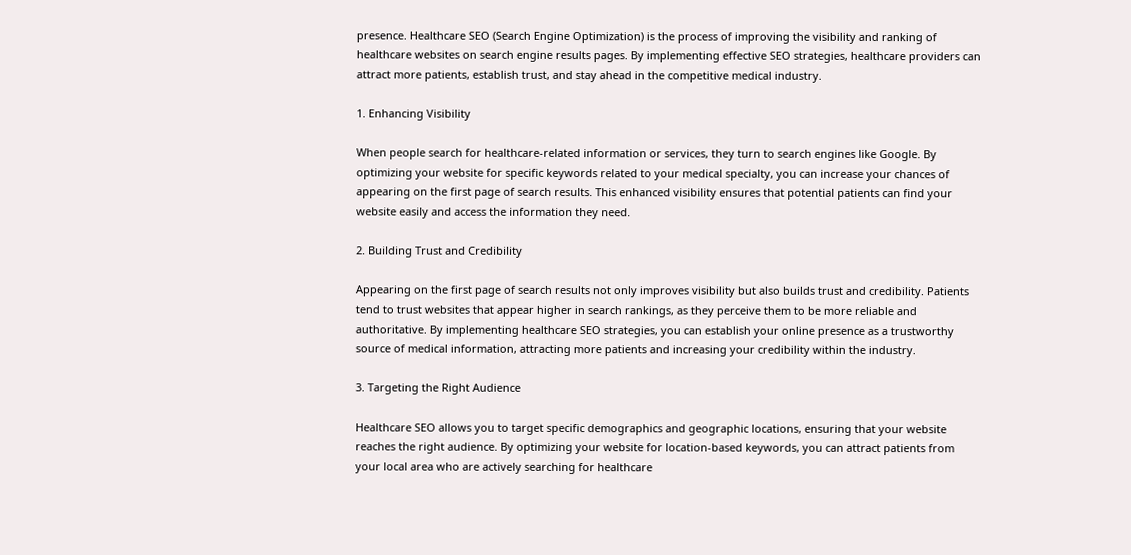presence. Healthcare SEO (Search Engine Optimization) is the process of improving the visibility and ranking of healthcare websites on search engine results pages. By implementing effective SEO strategies, healthcare providers can attract more patients, establish trust, and stay ahead in the competitive medical industry.

1. Enhancing Visibility

When people search for healthcare-related information or services, they turn to search engines like Google. By optimizing your website for specific keywords related to your medical specialty, you can increase your chances of appearing on the first page of search results. This enhanced visibility ensures that potential patients can find your website easily and access the information they need.

2. Building Trust and Credibility

Appearing on the first page of search results not only improves visibility but also builds trust and credibility. Patients tend to trust websites that appear higher in search rankings, as they perceive them to be more reliable and authoritative. By implementing healthcare SEO strategies, you can establish your online presence as a trustworthy source of medical information, attracting more patients and increasing your credibility within the industry.

3. Targeting the Right Audience

Healthcare SEO allows you to target specific demographics and geographic locations, ensuring that your website reaches the right audience. By optimizing your website for location-based keywords, you can attract patients from your local area who are actively searching for healthcare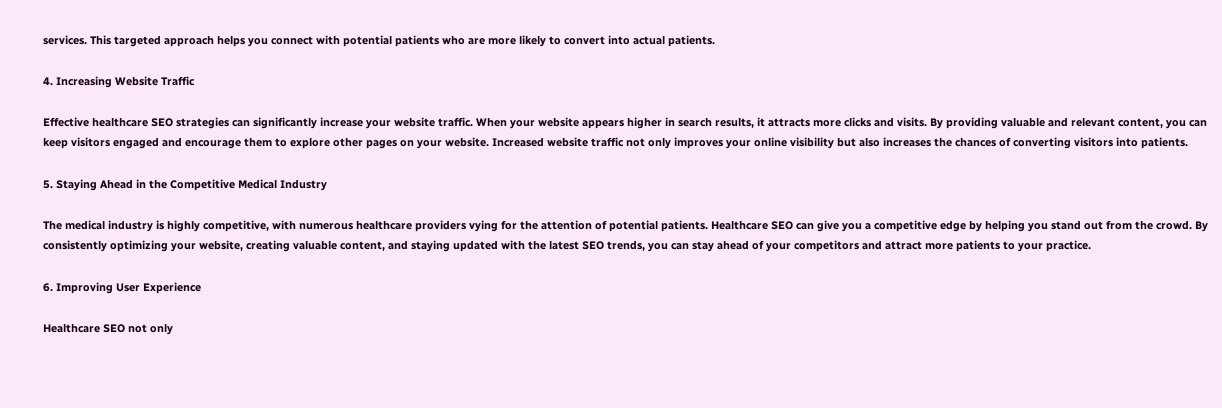services. This targeted approach helps you connect with potential patients who are more likely to convert into actual patients.

4. Increasing Website Traffic

Effective healthcare SEO strategies can significantly increase your website traffic. When your website appears higher in search results, it attracts more clicks and visits. By providing valuable and relevant content, you can keep visitors engaged and encourage them to explore other pages on your website. Increased website traffic not only improves your online visibility but also increases the chances of converting visitors into patients.

5. Staying Ahead in the Competitive Medical Industry

The medical industry is highly competitive, with numerous healthcare providers vying for the attention of potential patients. Healthcare SEO can give you a competitive edge by helping you stand out from the crowd. By consistently optimizing your website, creating valuable content, and staying updated with the latest SEO trends, you can stay ahead of your competitors and attract more patients to your practice.

6. Improving User Experience

Healthcare SEO not only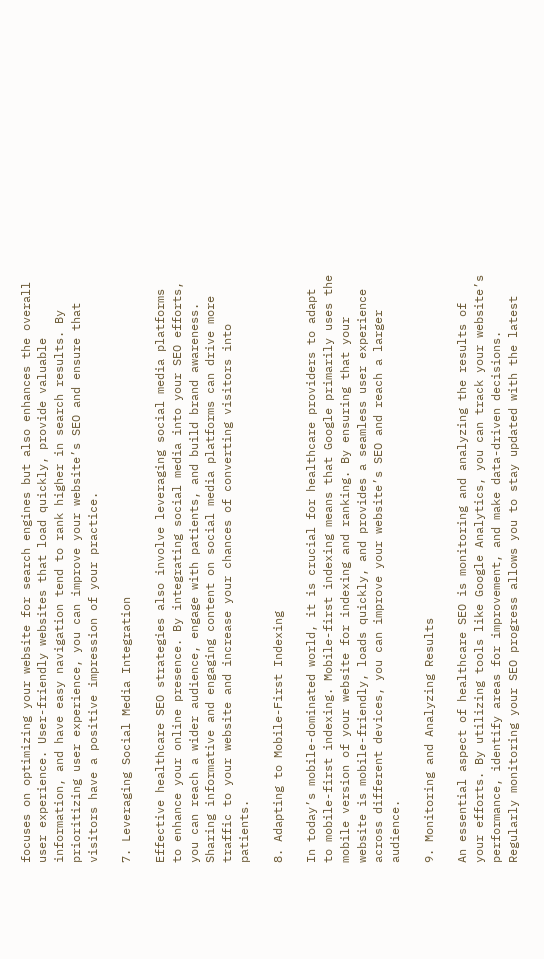focuses on optimizing your website for search engines but also enhances the overall user experience. User-friendly websites that load quickly, provide valuable information, and have easy navigation tend to rank higher in search results. By prioritizing user experience, you can improve your website’s SEO and ensure that visitors have a positive impression of your practice.

7. Leveraging Social Media Integration

Effective healthcare SEO strategies also involve leveraging social media platforms to enhance your online presence. By integrating social media into your SEO efforts, you can reach a wider audience, engage with patients, and build brand awareness. Sharing informative and engaging content on social media platforms can drive more traffic to your website and increase your chances of converting visitors into patients.

8. Adapting to Mobile-First Indexing

In today’s mobile-dominated world, it is crucial for healthcare providers to adapt to mobile-first indexing. Mobile-first indexing means that Google primarily uses the mobile version of your website for indexing and ranking. By ensuring that your website is mobile-friendly, loads quickly, and provides a seamless user experience across different devices, you can improve your website’s SEO and reach a larger audience.

9. Monitoring and Analyzing Results

An essential aspect of healthcare SEO is monitoring and analyzing the results of your efforts. By utilizing tools like Google Analytics, you can track your website’s performance, identify areas for improvement, and make data-driven decisions. Regularly monitoring your SEO progress allows you to stay updated with the latest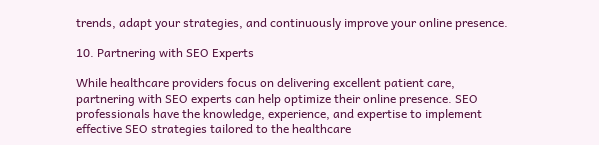trends, adapt your strategies, and continuously improve your online presence.

10. Partnering with SEO Experts

While healthcare providers focus on delivering excellent patient care, partnering with SEO experts can help optimize their online presence. SEO professionals have the knowledge, experience, and expertise to implement effective SEO strategies tailored to the healthcare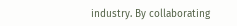industry. By collaborating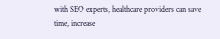with SEO experts, healthcare providers can save time, increase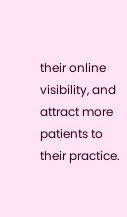their online visibility, and attract more patients to their practice.